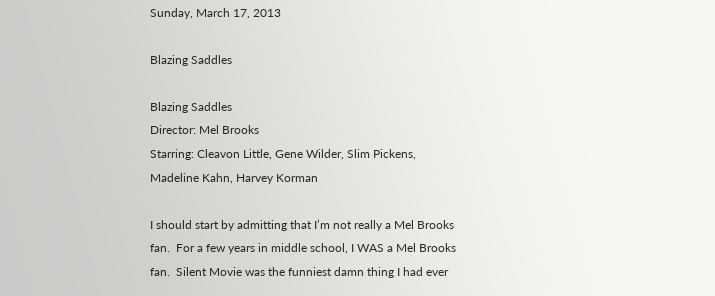Sunday, March 17, 2013

Blazing Saddles

Blazing Saddles
Director: Mel Brooks
Starring: Cleavon Little, Gene Wilder, Slim Pickens, Madeline Kahn, Harvey Korman

I should start by admitting that I’m not really a Mel Brooks fan.  For a few years in middle school, I WAS a Mel Brooks fan.  Silent Movie was the funniest damn thing I had ever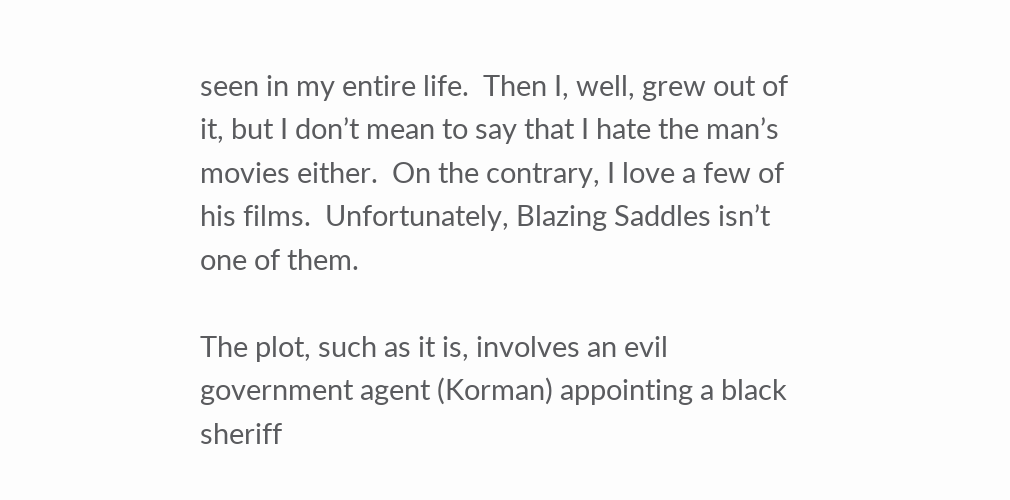seen in my entire life.  Then I, well, grew out of it, but I don’t mean to say that I hate the man’s movies either.  On the contrary, I love a few of his films.  Unfortunately, Blazing Saddles isn’t one of them.

The plot, such as it is, involves an evil government agent (Korman) appointing a black sheriff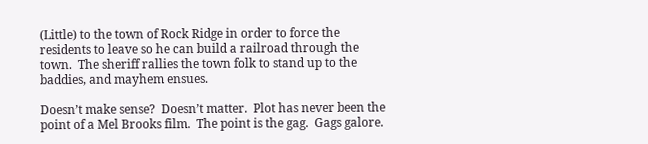(Little) to the town of Rock Ridge in order to force the residents to leave so he can build a railroad through the town.  The sheriff rallies the town folk to stand up to the baddies, and mayhem ensues.

Doesn’t make sense?  Doesn’t matter.  Plot has never been the point of a Mel Brooks film.  The point is the gag.  Gags galore.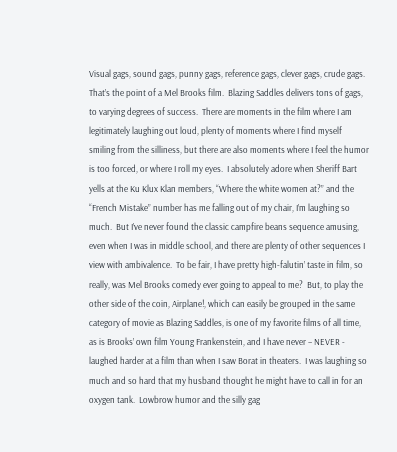Visual gags, sound gags, punny gags, reference gags, clever gags, crude gags.  That’s the point of a Mel Brooks film.  Blazing Saddles delivers tons of gags, to varying degrees of success.  There are moments in the film where I am legitimately laughing out loud, plenty of moments where I find myself smiling from the silliness, but there are also moments where I feel the humor is too forced, or where I roll my eyes.  I absolutely adore when Sheriff Bart yells at the Ku Klux Klan members, “Where the white women at?” and the “French Mistake” number has me falling out of my chair, I’m laughing so much.  But I’ve never found the classic campfire beans sequence amusing, even when I was in middle school, and there are plenty of other sequences I view with ambivalence.  To be fair, I have pretty high-falutin’ taste in film, so really, was Mel Brooks comedy ever going to appeal to me?  But, to play the other side of the coin, Airplane!, which can easily be grouped in the same category of movie as Blazing Saddles, is one of my favorite films of all time, as is Brooks’ own film Young Frankenstein, and I have never – NEVER - laughed harder at a film than when I saw Borat in theaters.  I was laughing so much and so hard that my husband thought he might have to call in for an oxygen tank.  Lowbrow humor and the silly gag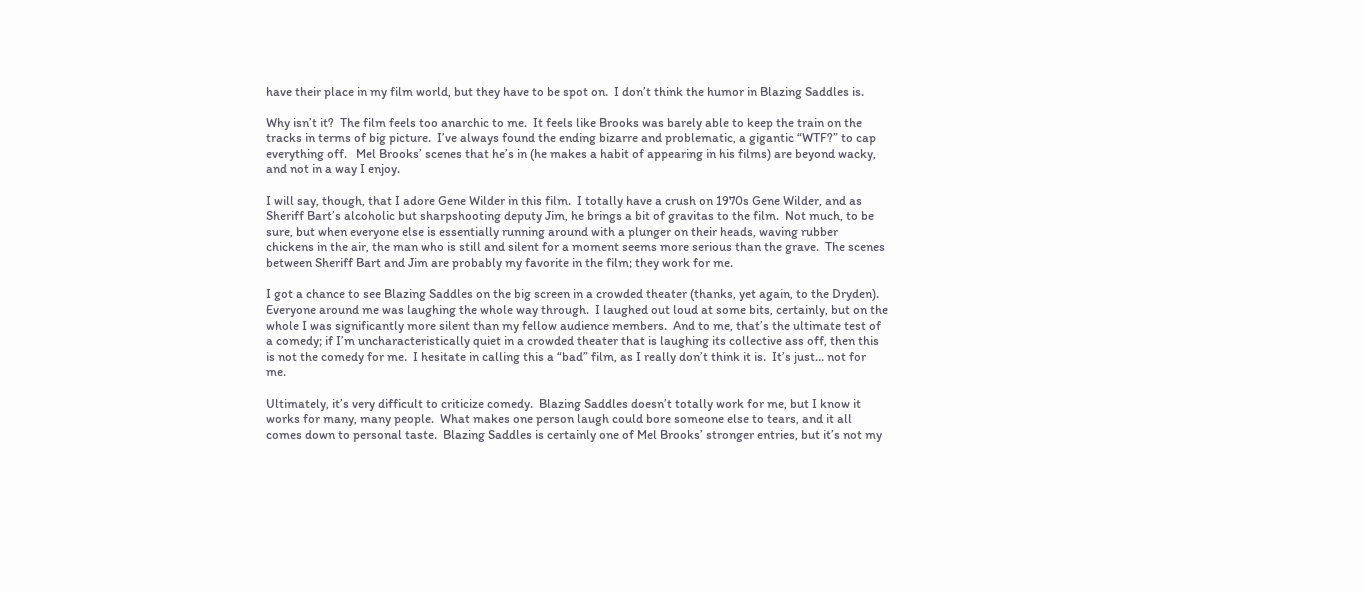have their place in my film world, but they have to be spot on.  I don’t think the humor in Blazing Saddles is.

Why isn’t it?  The film feels too anarchic to me.  It feels like Brooks was barely able to keep the train on the tracks in terms of big picture.  I’ve always found the ending bizarre and problematic, a gigantic “WTF?” to cap everything off.   Mel Brooks’ scenes that he’s in (he makes a habit of appearing in his films) are beyond wacky, and not in a way I enjoy.

I will say, though, that I adore Gene Wilder in this film.  I totally have a crush on 1970s Gene Wilder, and as Sheriff Bart’s alcoholic but sharpshooting deputy Jim, he brings a bit of gravitas to the film.  Not much, to be sure, but when everyone else is essentially running around with a plunger on their heads, waving rubber chickens in the air, the man who is still and silent for a moment seems more serious than the grave.  The scenes between Sheriff Bart and Jim are probably my favorite in the film; they work for me.

I got a chance to see Blazing Saddles on the big screen in a crowded theater (thanks, yet again, to the Dryden).  Everyone around me was laughing the whole way through.  I laughed out loud at some bits, certainly, but on the whole I was significantly more silent than my fellow audience members.  And to me, that’s the ultimate test of a comedy; if I’m uncharacteristically quiet in a crowded theater that is laughing its collective ass off, then this is not the comedy for me.  I hesitate in calling this a “bad” film, as I really don’t think it is.  It’s just… not for me.

Ultimately, it’s very difficult to criticize comedy.  Blazing Saddles doesn’t totally work for me, but I know it works for many, many people.  What makes one person laugh could bore someone else to tears, and it all comes down to personal taste.  Blazing Saddles is certainly one of Mel Brooks’ stronger entries, but it’s not my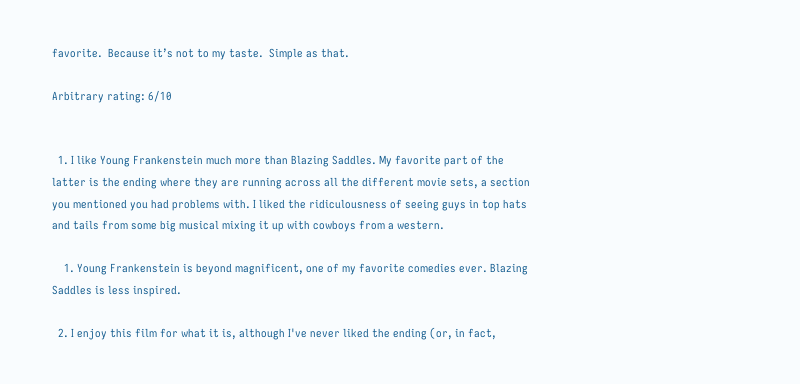favorite.  Because it’s not to my taste.  Simple as that.

Arbitrary rating: 6/10


  1. I like Young Frankenstein much more than Blazing Saddles. My favorite part of the latter is the ending where they are running across all the different movie sets, a section you mentioned you had problems with. I liked the ridiculousness of seeing guys in top hats and tails from some big musical mixing it up with cowboys from a western.

    1. Young Frankenstein is beyond magnificent, one of my favorite comedies ever. Blazing Saddles is less inspired.

  2. I enjoy this film for what it is, although I've never liked the ending (or, in fact,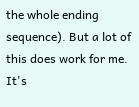the whole ending sequence). But a lot of this does work for me. It's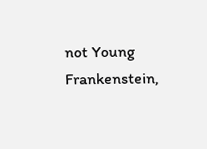not Young Frankenstein,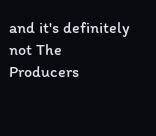and it's definitely not The Producers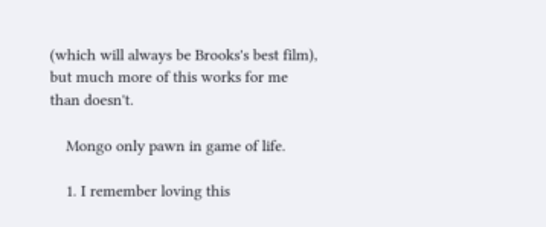(which will always be Brooks's best film), but much more of this works for me than doesn't.

    Mongo only pawn in game of life.

    1. I remember loving this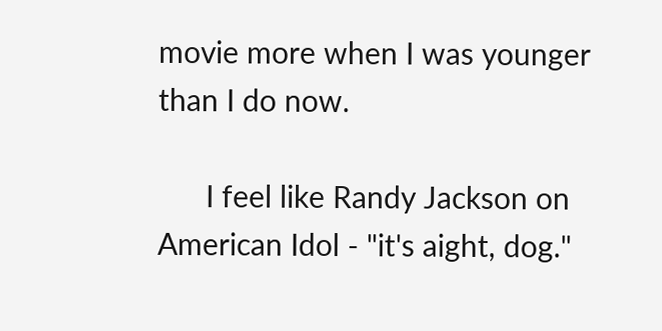movie more when I was younger than I do now.

      I feel like Randy Jackson on American Idol - "it's aight, dog."